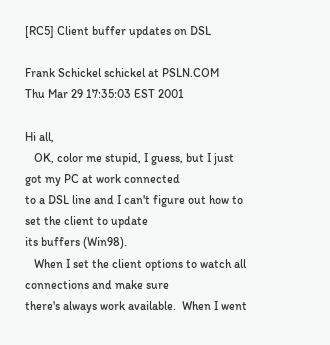[RC5] Client buffer updates on DSL

Frank Schickel schickel at PSLN.COM
Thu Mar 29 17:35:03 EST 2001

Hi all,
   OK, color me stupid, I guess, but I just got my PC at work connected
to a DSL line and I can't figure out how to set the client to update
its buffers (Win98).
   When I set the client options to watch all connections and make sure
there's always work available.  When I went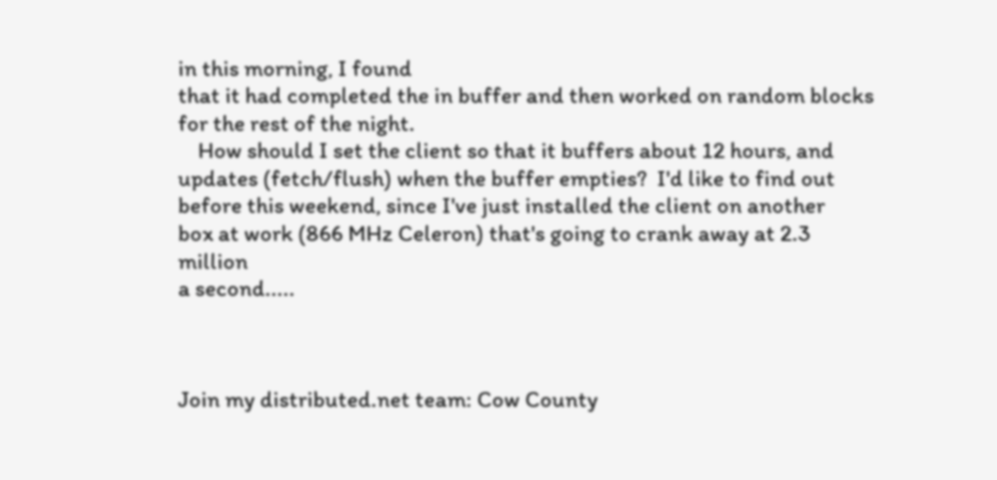in this morning, I found
that it had completed the in buffer and then worked on random blocks
for the rest of the night.
    How should I set the client so that it buffers about 12 hours, and
updates (fetch/flush) when the buffer empties?  I'd like to find out
before this weekend, since I've just installed the client on another
box at work (866 MHz Celeron) that's going to crank away at 2.3 million
a second.....



Join my distributed.net team: Cow County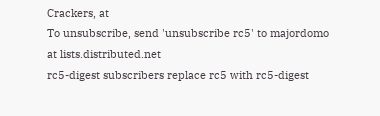Crackers, at
To unsubscribe, send 'unsubscribe rc5' to majordomo at lists.distributed.net
rc5-digest subscribers replace rc5 with rc5-digest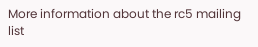More information about the rc5 mailing list